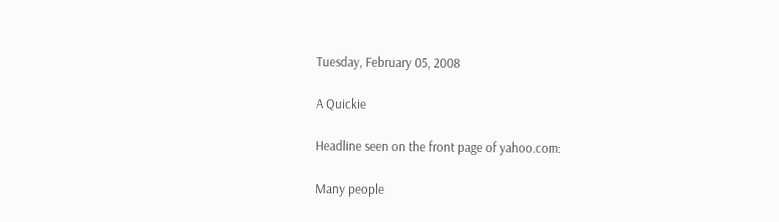Tuesday, February 05, 2008

A Quickie

Headline seen on the front page of yahoo.com:

Many people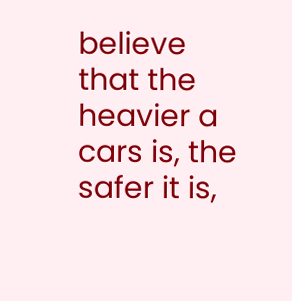believe that the heavier a cars is, the safer it is,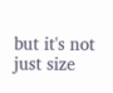but it's not just size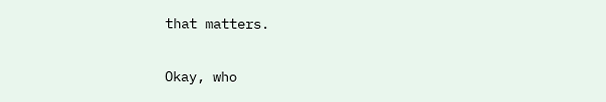that matters.

Okay, who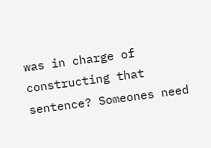was in charge of constructing that sentence? Someones need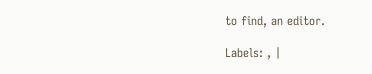to find, an editor.

Labels: , |